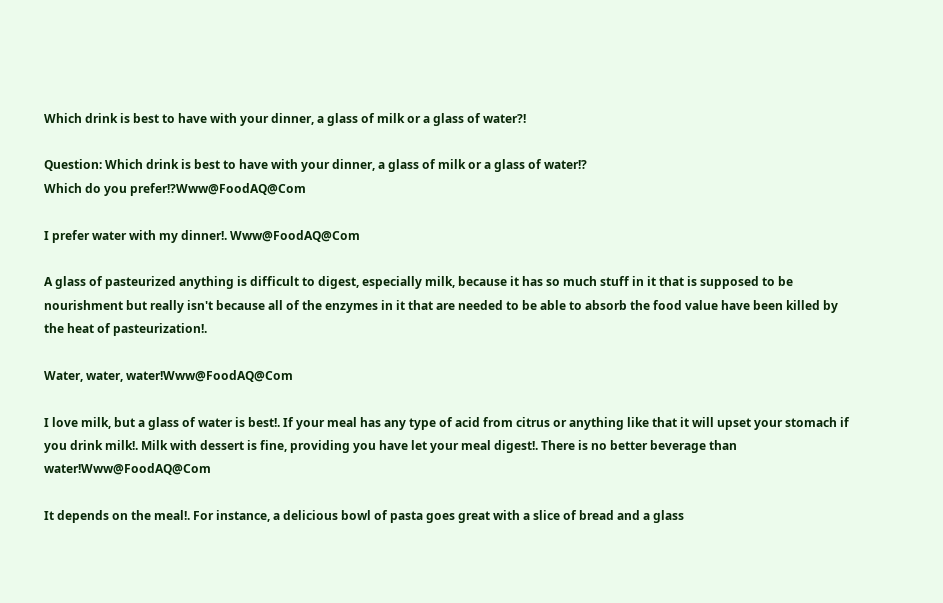Which drink is best to have with your dinner, a glass of milk or a glass of water?!

Question: Which drink is best to have with your dinner, a glass of milk or a glass of water!?
Which do you prefer!?Www@FoodAQ@Com

I prefer water with my dinner!. Www@FoodAQ@Com

A glass of pasteurized anything is difficult to digest, especially milk, because it has so much stuff in it that is supposed to be nourishment but really isn't because all of the enzymes in it that are needed to be able to absorb the food value have been killed by the heat of pasteurization!.

Water, water, water!Www@FoodAQ@Com

I love milk, but a glass of water is best!. If your meal has any type of acid from citrus or anything like that it will upset your stomach if you drink milk!. Milk with dessert is fine, providing you have let your meal digest!. There is no better beverage than water!Www@FoodAQ@Com

It depends on the meal!. For instance, a delicious bowl of pasta goes great with a slice of bread and a glass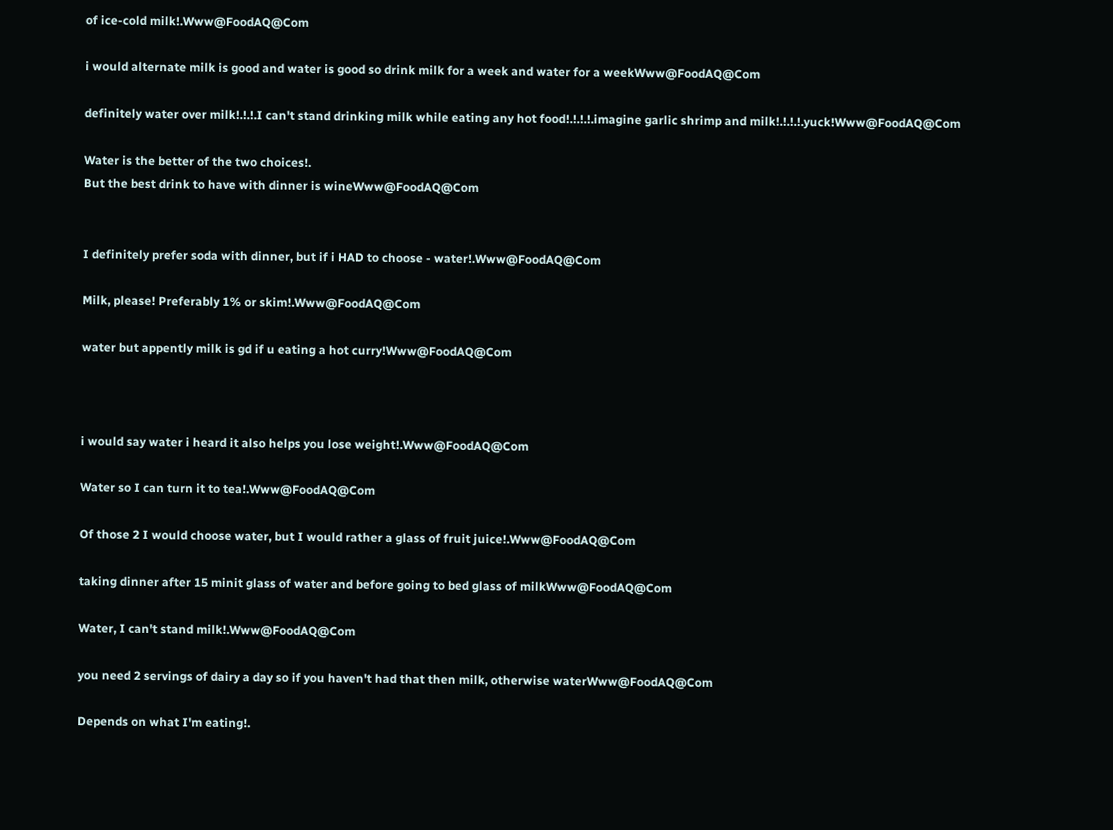of ice-cold milk!.Www@FoodAQ@Com

i would alternate milk is good and water is good so drink milk for a week and water for a weekWww@FoodAQ@Com

definitely water over milk!.!.!.I can't stand drinking milk while eating any hot food!.!.!.!.imagine garlic shrimp and milk!.!.!.!.yuck!Www@FoodAQ@Com

Water is the better of the two choices!.
But the best drink to have with dinner is wineWww@FoodAQ@Com


I definitely prefer soda with dinner, but if i HAD to choose - water!.Www@FoodAQ@Com

Milk, please! Preferably 1% or skim!.Www@FoodAQ@Com

water but appently milk is gd if u eating a hot curry!Www@FoodAQ@Com



i would say water i heard it also helps you lose weight!.Www@FoodAQ@Com

Water so I can turn it to tea!.Www@FoodAQ@Com

Of those 2 I would choose water, but I would rather a glass of fruit juice!.Www@FoodAQ@Com

taking dinner after 15 minit glass of water and before going to bed glass of milkWww@FoodAQ@Com

Water, I can't stand milk!.Www@FoodAQ@Com

you need 2 servings of dairy a day so if you haven't had that then milk, otherwise waterWww@FoodAQ@Com

Depends on what I'm eating!.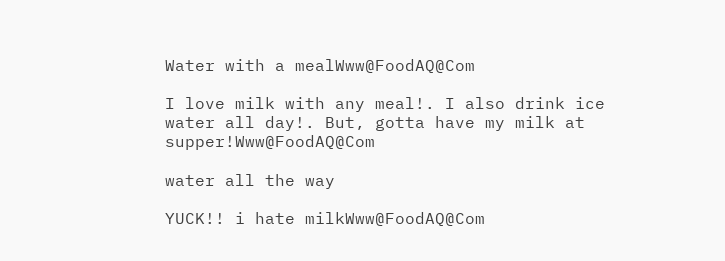Water with a mealWww@FoodAQ@Com

I love milk with any meal!. I also drink ice water all day!. But, gotta have my milk at supper!Www@FoodAQ@Com

water all the way

YUCK!! i hate milkWww@FoodAQ@Com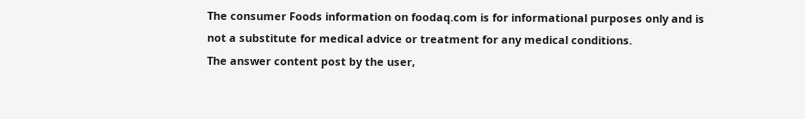The consumer Foods information on foodaq.com is for informational purposes only and is not a substitute for medical advice or treatment for any medical conditions.
The answer content post by the user,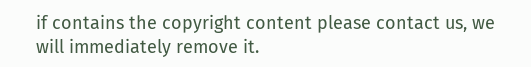if contains the copyright content please contact us, we will immediately remove it.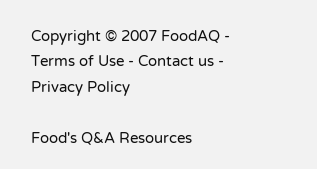Copyright © 2007 FoodAQ - Terms of Use - Contact us - Privacy Policy

Food's Q&A Resources